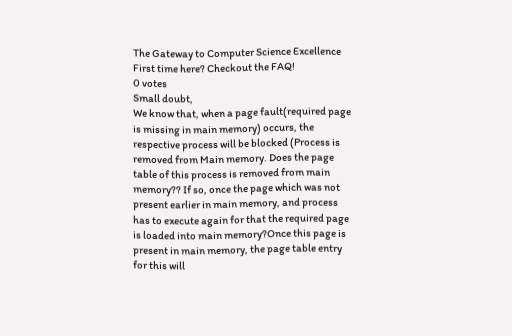The Gateway to Computer Science Excellence
First time here? Checkout the FAQ!
0 votes
Small doubt,
We know that, when a page fault(required page is missing in main memory) occurs, the respective process will be blocked (Process is removed from Main memory. Does the page table of this process is removed from main memory?? If so, once the page which was not present earlier in main memory, and process has to execute again for that the required page is loaded into main memory?Once this page is present in main memory, the page table entry for this will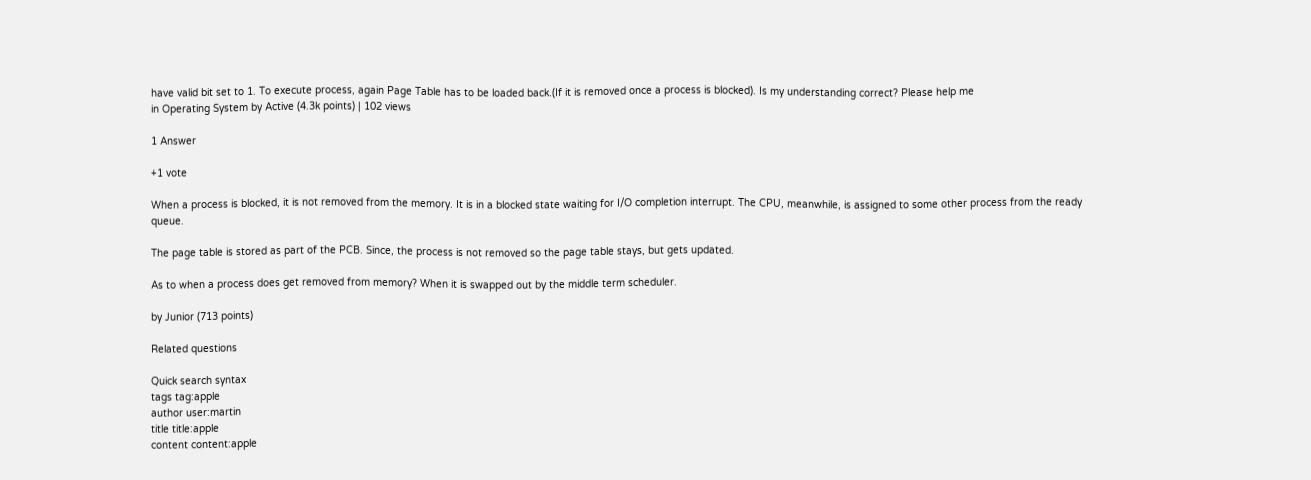have valid bit set to 1. To execute process, again Page Table has to be loaded back.(If it is removed once a process is blocked). Is my understanding correct? Please help me
in Operating System by Active (4.3k points) | 102 views

1 Answer

+1 vote

When a process is blocked, it is not removed from the memory. It is in a blocked state waiting for I/O completion interrupt. The CPU, meanwhile, is assigned to some other process from the ready queue.

The page table is stored as part of the PCB. Since, the process is not removed so the page table stays, but gets updated.

As to when a process does get removed from memory? When it is swapped out by the middle term scheduler.

by Junior (713 points)

Related questions

Quick search syntax
tags tag:apple
author user:martin
title title:apple
content content:apple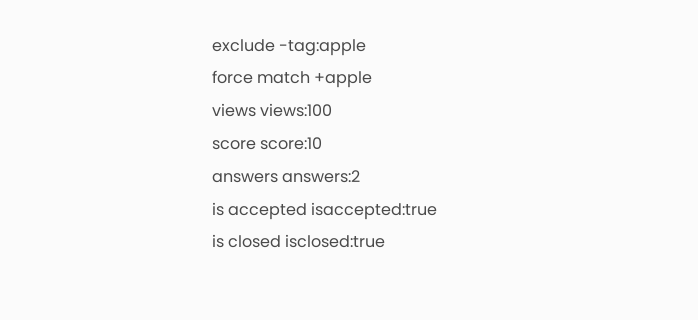exclude -tag:apple
force match +apple
views views:100
score score:10
answers answers:2
is accepted isaccepted:true
is closed isclosed:true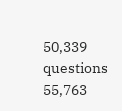50,339 questions
55,763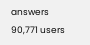answers
90,771 users